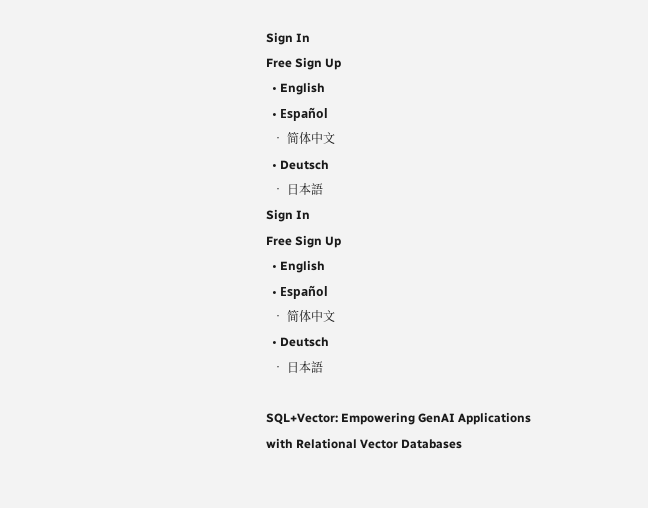Sign In
Free Sign Up
  • English
  • Español
  • 简体中文
  • Deutsch
  • 日本語
Sign In
Free Sign Up
  • English
  • Español
  • 简体中文
  • Deutsch
  • 日本語

SQL+Vector: Empowering GenAI Applications with Relational Vector Databases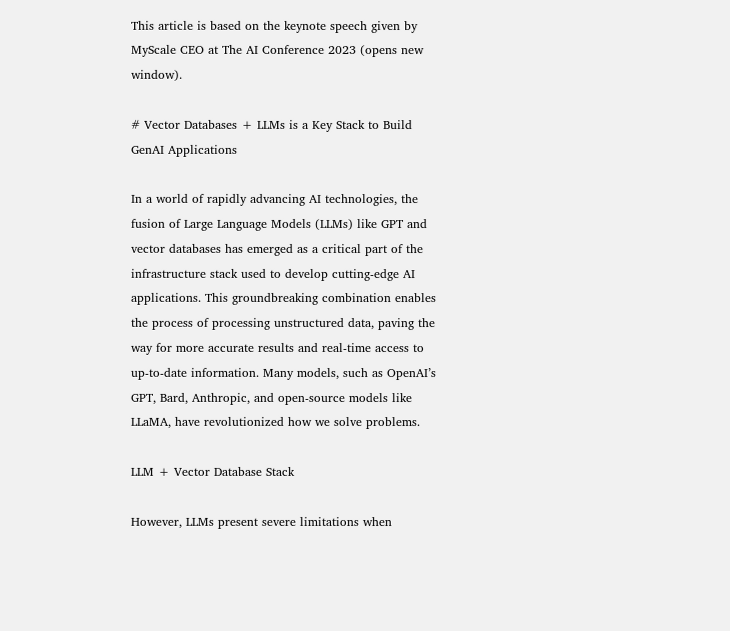This article is based on the keynote speech given by MyScale CEO at The AI Conference 2023 (opens new window).

# Vector Databases + LLMs is a Key Stack to Build GenAI Applications

In a world of rapidly advancing AI technologies, the fusion of Large Language Models (LLMs) like GPT and vector databases has emerged as a critical part of the infrastructure stack used to develop cutting-edge AI applications. This groundbreaking combination enables the process of processing unstructured data, paving the way for more accurate results and real-time access to up-to-date information. Many models, such as OpenAI’s GPT, Bard, Anthropic, and open-source models like LLaMA, have revolutionized how we solve problems.

LLM + Vector Database Stack

However, LLMs present severe limitations when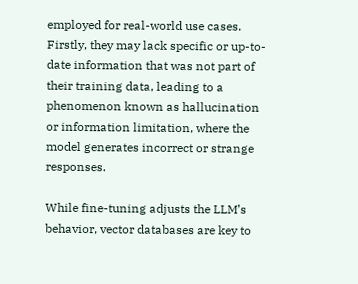employed for real-world use cases. Firstly, they may lack specific or up-to-date information that was not part of their training data, leading to a phenomenon known as hallucination or information limitation, where the model generates incorrect or strange responses.

While fine-tuning adjusts the LLM’s behavior, vector databases are key to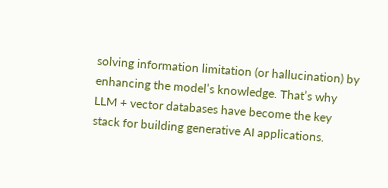solving information limitation (or hallucination) by enhancing the model’s knowledge. That’s why LLM + vector databases have become the key stack for building generative AI applications.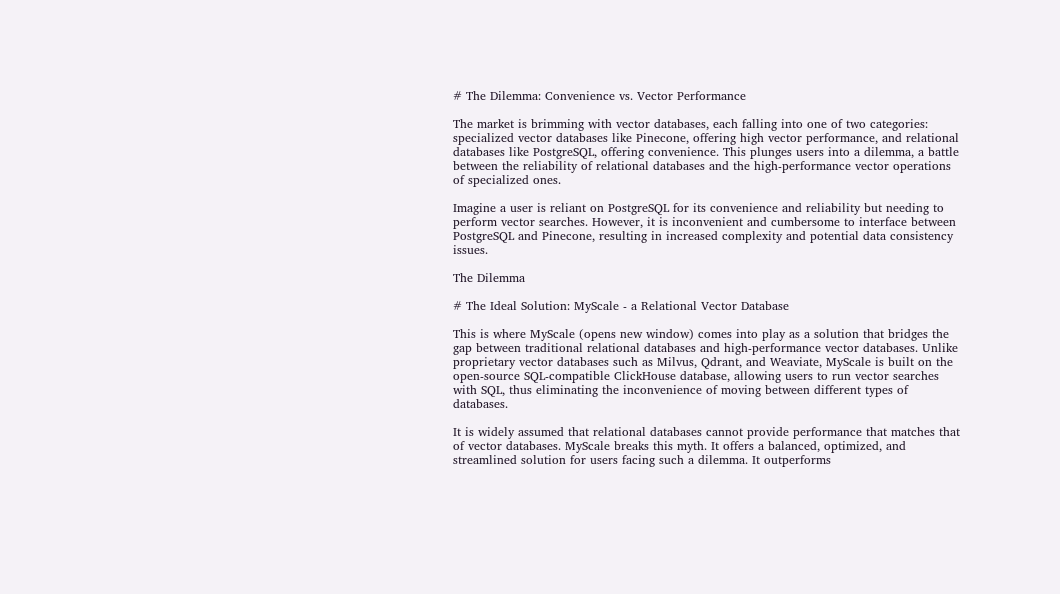# The Dilemma: Convenience vs. Vector Performance

The market is brimming with vector databases, each falling into one of two categories: specialized vector databases like Pinecone, offering high vector performance, and relational databases like PostgreSQL, offering convenience. This plunges users into a dilemma, a battle between the reliability of relational databases and the high-performance vector operations of specialized ones.

Imagine a user is reliant on PostgreSQL for its convenience and reliability but needing to perform vector searches. However, it is inconvenient and cumbersome to interface between PostgreSQL and Pinecone, resulting in increased complexity and potential data consistency issues.

The Dilemma

# The Ideal Solution: MyScale - a Relational Vector Database

This is where MyScale (opens new window) comes into play as a solution that bridges the gap between traditional relational databases and high-performance vector databases. Unlike proprietary vector databases such as Milvus, Qdrant, and Weaviate, MyScale is built on the open-source SQL-compatible ClickHouse database, allowing users to run vector searches with SQL, thus eliminating the inconvenience of moving between different types of databases.

It is widely assumed that relational databases cannot provide performance that matches that of vector databases. MyScale breaks this myth. It offers a balanced, optimized, and streamlined solution for users facing such a dilemma. It outperforms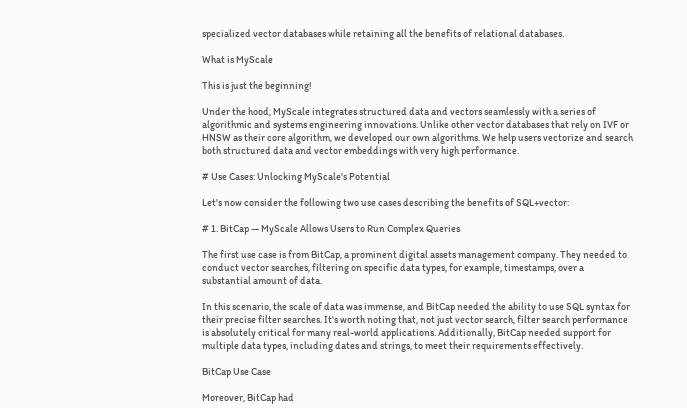specialized vector databases while retaining all the benefits of relational databases.

What is MyScale

This is just the beginning!

Under the hood, MyScale integrates structured data and vectors seamlessly with a series of algorithmic and systems engineering innovations. Unlike other vector databases that rely on IVF or HNSW as their core algorithm, we developed our own algorithms. We help users vectorize and search both structured data and vector embeddings with very high performance.

# Use Cases: Unlocking MyScale's Potential

Let's now consider the following two use cases describing the benefits of SQL+vector:

# 1. BitCap — MyScale Allows Users to Run Complex Queries

The first use case is from BitCap, a prominent digital assets management company. They needed to conduct vector searches, filtering on specific data types, for example, timestamps, over a substantial amount of data.

In this scenario, the scale of data was immense, and BitCap needed the ability to use SQL syntax for their precise filter searches. It's worth noting that, not just vector search, filter search performance is absolutely critical for many real-world applications. Additionally, BitCap needed support for multiple data types, including dates and strings, to meet their requirements effectively.

BitCap Use Case

Moreover, BitCap had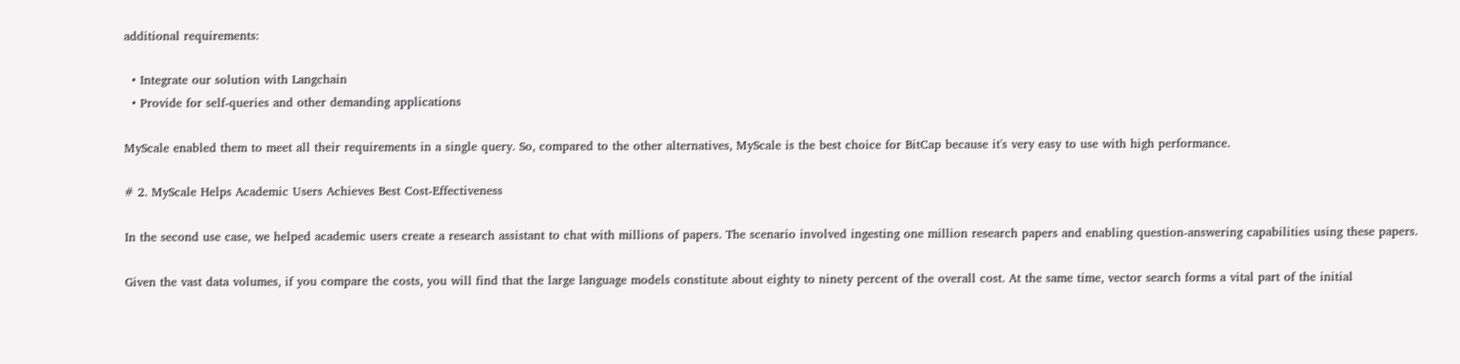additional requirements:

  • Integrate our solution with Langchain
  • Provide for self-queries and other demanding applications

MyScale enabled them to meet all their requirements in a single query. So, compared to the other alternatives, MyScale is the best choice for BitCap because it's very easy to use with high performance.

# 2. MyScale Helps Academic Users Achieves Best Cost-Effectiveness

In the second use case, we helped academic users create a research assistant to chat with millions of papers. The scenario involved ingesting one million research papers and enabling question-answering capabilities using these papers.

Given the vast data volumes, if you compare the costs, you will find that the large language models constitute about eighty to ninety percent of the overall cost. At the same time, vector search forms a vital part of the initial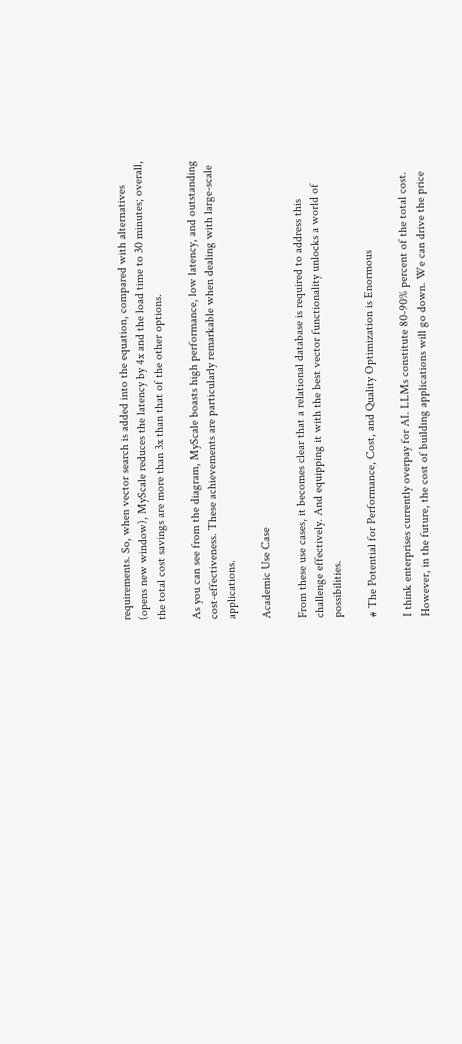requirements. So, when vector search is added into the equation, compared with alternatives (opens new window), MyScale reduces the latency by 4x and the load time to 30 minutes; overall, the total cost savings are more than 3x than that of the other options.

As you can see from the diagram, MyScale boasts high performance, low latency, and outstanding cost-effectiveness. These achievements are particularly remarkable when dealing with large-scale applications.

Academic Use Case

From these use cases, it becomes clear that a relational database is required to address this challenge effectively. And equipping it with the best vector functionality unlocks a world of possibilities.

# The Potential for Performance, Cost, and Quality Optimization is Enormous

I think enterprises currently overpay for AI. LLMs constitute 80-90% percent of the total cost. However, in the future, the cost of building applications will go down. We can drive the price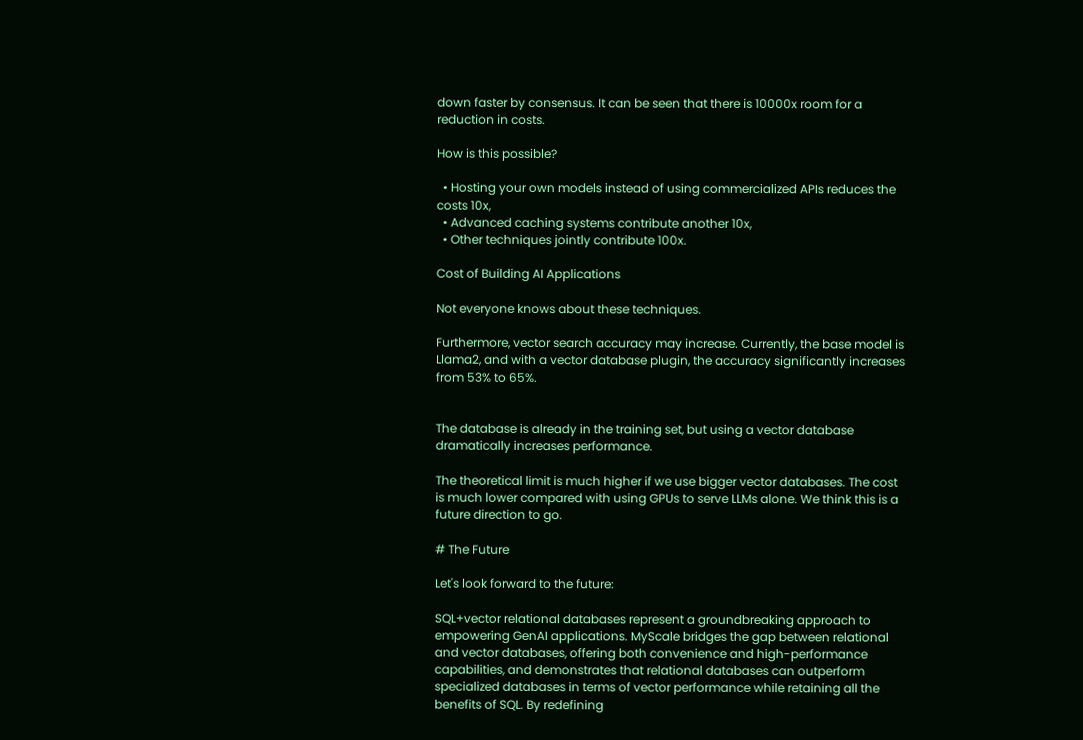down faster by consensus. It can be seen that there is 10000x room for a reduction in costs.

How is this possible?

  • Hosting your own models instead of using commercialized APIs reduces the costs 10x,
  • Advanced caching systems contribute another 10x,
  • Other techniques jointly contribute 100x.

Cost of Building AI Applications

Not everyone knows about these techniques.

Furthermore, vector search accuracy may increase. Currently, the base model is Llama2, and with a vector database plugin, the accuracy significantly increases from 53% to 65%.


The database is already in the training set, but using a vector database dramatically increases performance.

The theoretical limit is much higher if we use bigger vector databases. The cost is much lower compared with using GPUs to serve LLMs alone. We think this is a future direction to go.

# The Future

Let's look forward to the future:

SQL+vector relational databases represent a groundbreaking approach to empowering GenAI applications. MyScale bridges the gap between relational and vector databases, offering both convenience and high-performance capabilities, and demonstrates that relational databases can outperform specialized databases in terms of vector performance while retaining all the benefits of SQL. By redefining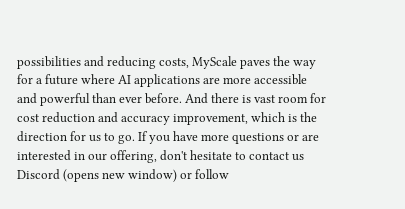possibilities and reducing costs, MyScale paves the way for a future where AI applications are more accessible and powerful than ever before. And there is vast room for cost reduction and accuracy improvement, which is the direction for us to go. If you have more questions or are interested in our offering, don't hesitate to contact us Discord (opens new window) or follow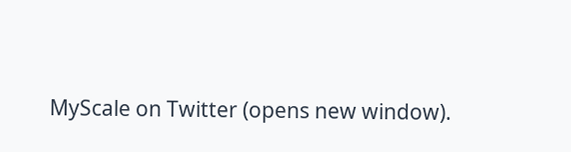MyScale on Twitter (opens new window).